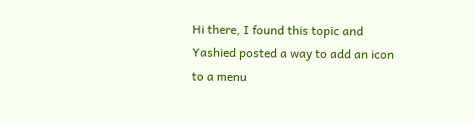Hi there, I found this topic and Yashied posted a way to add an icon to a menu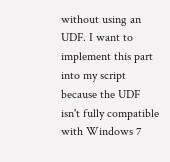without using an UDF. I want to implement this part into my script because the UDF isn't fully compatible with Windows 7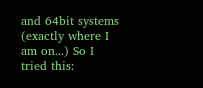and 64bit systems (exactly where I am on...) So I tried this: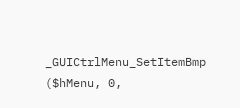_GUICtrlMenu_SetItemBmp ($hMenu, 0,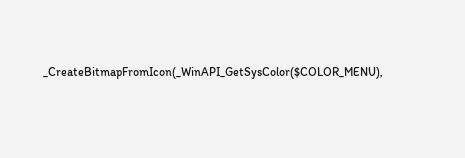_CreateBitmapFromIcon(_WinAPI_GetSysColor($COLOR_MENU),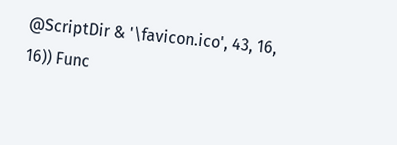@ScriptDir & '\favicon.ico', 43, 16, 16)) Func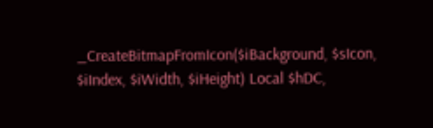_CreateBitmapFromIcon($iBackground, $sIcon, $iIndex, $iWidth, $iHeight) Local $hDC,